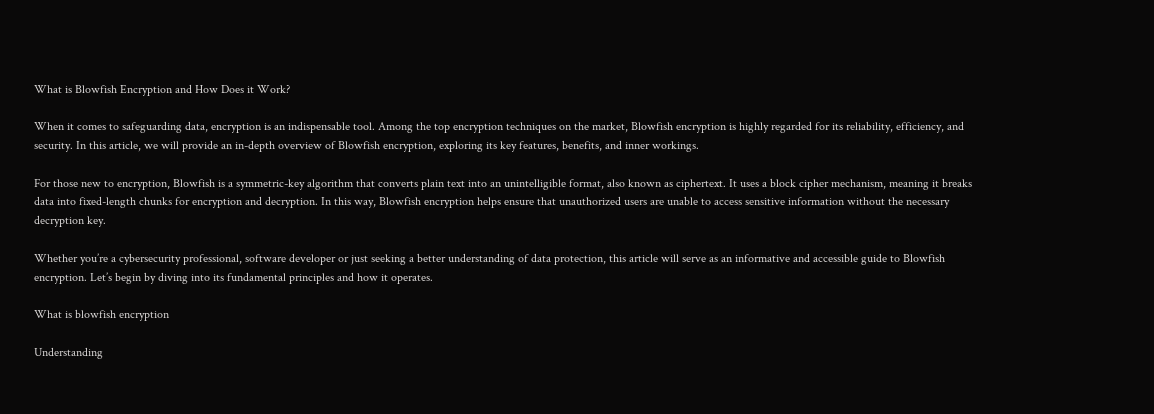What is Blowfish Encryption and How Does it Work?

When it comes to safeguarding data, encryption is an indispensable tool. Among the top encryption techniques on the market, Blowfish encryption is highly regarded for its reliability, efficiency, and security. In this article, we will provide an in-depth overview of Blowfish encryption, exploring its key features, benefits, and inner workings.

For those new to encryption, Blowfish is a symmetric-key algorithm that converts plain text into an unintelligible format, also known as ciphertext. It uses a block cipher mechanism, meaning it breaks data into fixed-length chunks for encryption and decryption. In this way, Blowfish encryption helps ensure that unauthorized users are unable to access sensitive information without the necessary decryption key.

Whether you’re a cybersecurity professional, software developer or just seeking a better understanding of data protection, this article will serve as an informative and accessible guide to Blowfish encryption. Let’s begin by diving into its fundamental principles and how it operates.

What is blowfish encryption

Understanding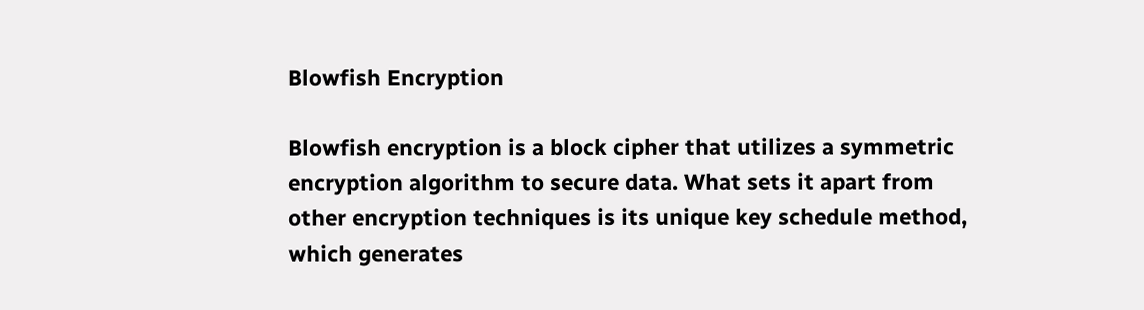Blowfish Encryption

Blowfish encryption is a block cipher that utilizes a symmetric encryption algorithm to secure data. What sets it apart from other encryption techniques is its unique key schedule method, which generates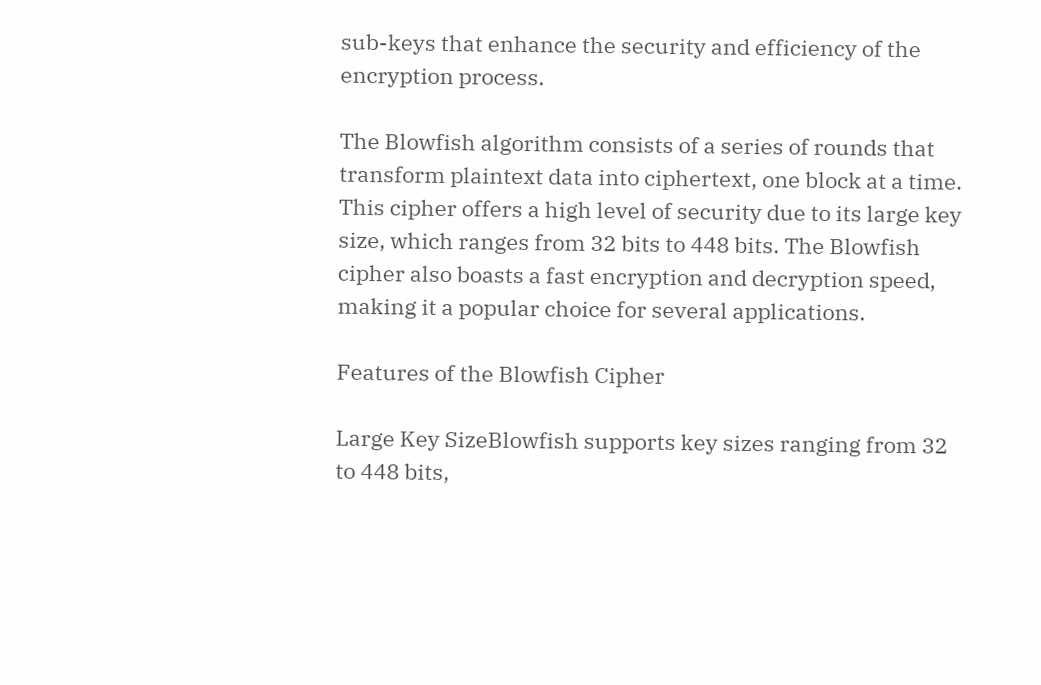sub-keys that enhance the security and efficiency of the encryption process.

The Blowfish algorithm consists of a series of rounds that transform plaintext data into ciphertext, one block at a time. This cipher offers a high level of security due to its large key size, which ranges from 32 bits to 448 bits. The Blowfish cipher also boasts a fast encryption and decryption speed, making it a popular choice for several applications.

Features of the Blowfish Cipher

Large Key SizeBlowfish supports key sizes ranging from 32 to 448 bits,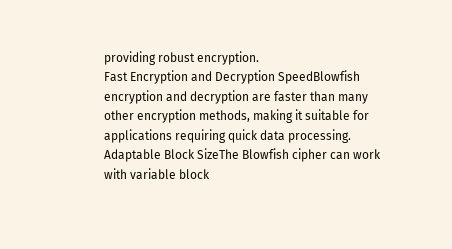providing robust encryption.
Fast Encryption and Decryption SpeedBlowfish encryption and decryption are faster than many other encryption methods, making it suitable for applications requiring quick data processing.
Adaptable Block SizeThe Blowfish cipher can work with variable block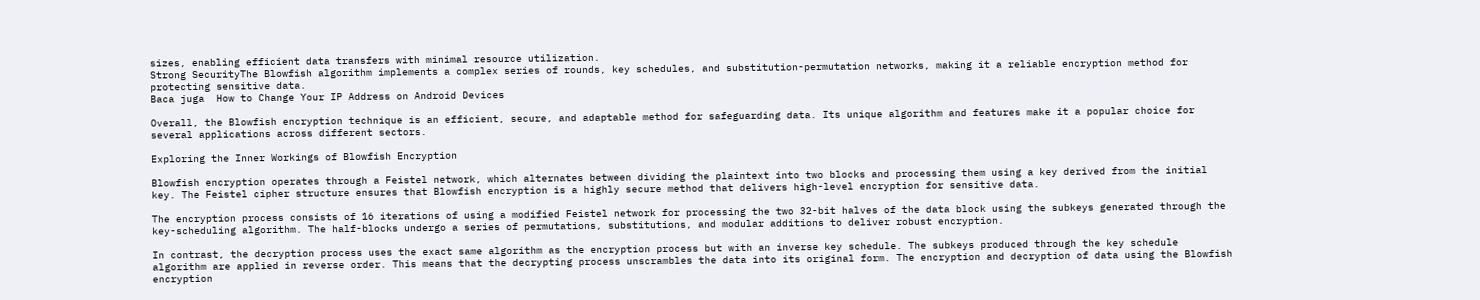sizes, enabling efficient data transfers with minimal resource utilization.
Strong SecurityThe Blowfish algorithm implements a complex series of rounds, key schedules, and substitution-permutation networks, making it a reliable encryption method for protecting sensitive data.
Baca juga  How to Change Your IP Address on Android Devices

Overall, the Blowfish encryption technique is an efficient, secure, and adaptable method for safeguarding data. Its unique algorithm and features make it a popular choice for several applications across different sectors.

Exploring the Inner Workings of Blowfish Encryption

Blowfish encryption operates through a Feistel network, which alternates between dividing the plaintext into two blocks and processing them using a key derived from the initial key. The Feistel cipher structure ensures that Blowfish encryption is a highly secure method that delivers high-level encryption for sensitive data.

The encryption process consists of 16 iterations of using a modified Feistel network for processing the two 32-bit halves of the data block using the subkeys generated through the key-scheduling algorithm. The half-blocks undergo a series of permutations, substitutions, and modular additions to deliver robust encryption.

In contrast, the decryption process uses the exact same algorithm as the encryption process but with an inverse key schedule. The subkeys produced through the key schedule algorithm are applied in reverse order. This means that the decrypting process unscrambles the data into its original form. The encryption and decryption of data using the Blowfish encryption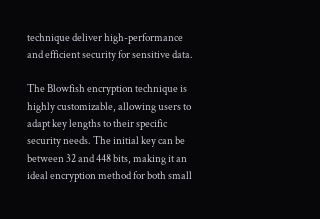technique deliver high-performance and efficient security for sensitive data.

The Blowfish encryption technique is highly customizable, allowing users to adapt key lengths to their specific security needs. The initial key can be between 32 and 448 bits, making it an ideal encryption method for both small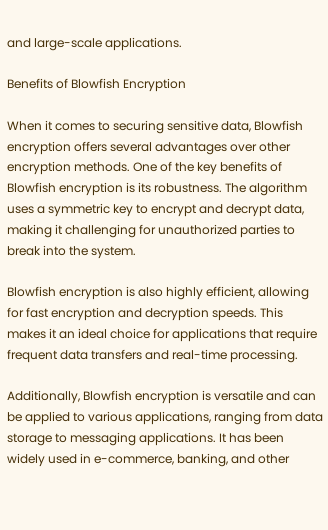and large-scale applications.

Benefits of Blowfish Encryption

When it comes to securing sensitive data, Blowfish encryption offers several advantages over other encryption methods. One of the key benefits of Blowfish encryption is its robustness. The algorithm uses a symmetric key to encrypt and decrypt data, making it challenging for unauthorized parties to break into the system.

Blowfish encryption is also highly efficient, allowing for fast encryption and decryption speeds. This makes it an ideal choice for applications that require frequent data transfers and real-time processing.

Additionally, Blowfish encryption is versatile and can be applied to various applications, ranging from data storage to messaging applications. It has been widely used in e-commerce, banking, and other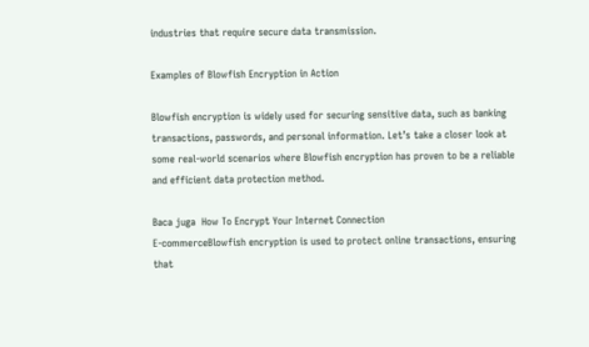industries that require secure data transmission.

Examples of Blowfish Encryption in Action

Blowfish encryption is widely used for securing sensitive data, such as banking transactions, passwords, and personal information. Let’s take a closer look at some real-world scenarios where Blowfish encryption has proven to be a reliable and efficient data protection method.

Baca juga  How To Encrypt Your Internet Connection
E-commerceBlowfish encryption is used to protect online transactions, ensuring that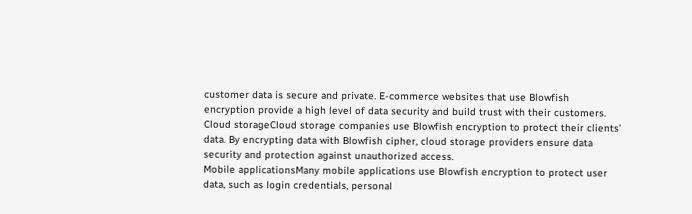customer data is secure and private. E-commerce websites that use Blowfish encryption provide a high level of data security and build trust with their customers.
Cloud storageCloud storage companies use Blowfish encryption to protect their clients’ data. By encrypting data with Blowfish cipher, cloud storage providers ensure data security and protection against unauthorized access.
Mobile applicationsMany mobile applications use Blowfish encryption to protect user data, such as login credentials, personal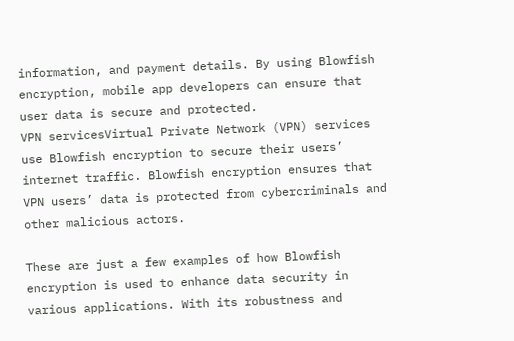information, and payment details. By using Blowfish encryption, mobile app developers can ensure that user data is secure and protected.
VPN servicesVirtual Private Network (VPN) services use Blowfish encryption to secure their users’ internet traffic. Blowfish encryption ensures that VPN users’ data is protected from cybercriminals and other malicious actors.

These are just a few examples of how Blowfish encryption is used to enhance data security in various applications. With its robustness and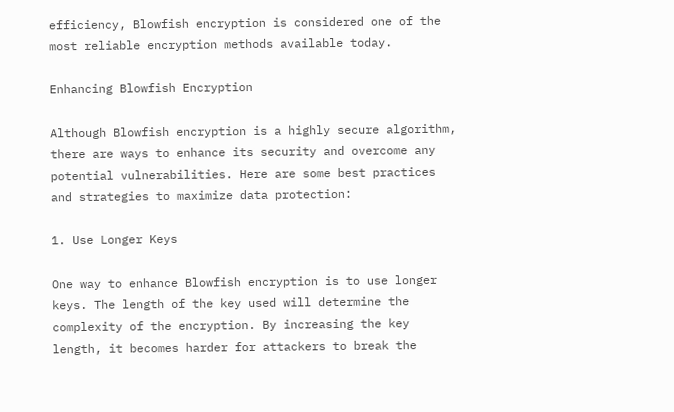efficiency, Blowfish encryption is considered one of the most reliable encryption methods available today.

Enhancing Blowfish Encryption

Although Blowfish encryption is a highly secure algorithm, there are ways to enhance its security and overcome any potential vulnerabilities. Here are some best practices and strategies to maximize data protection:

1. Use Longer Keys

One way to enhance Blowfish encryption is to use longer keys. The length of the key used will determine the complexity of the encryption. By increasing the key length, it becomes harder for attackers to break the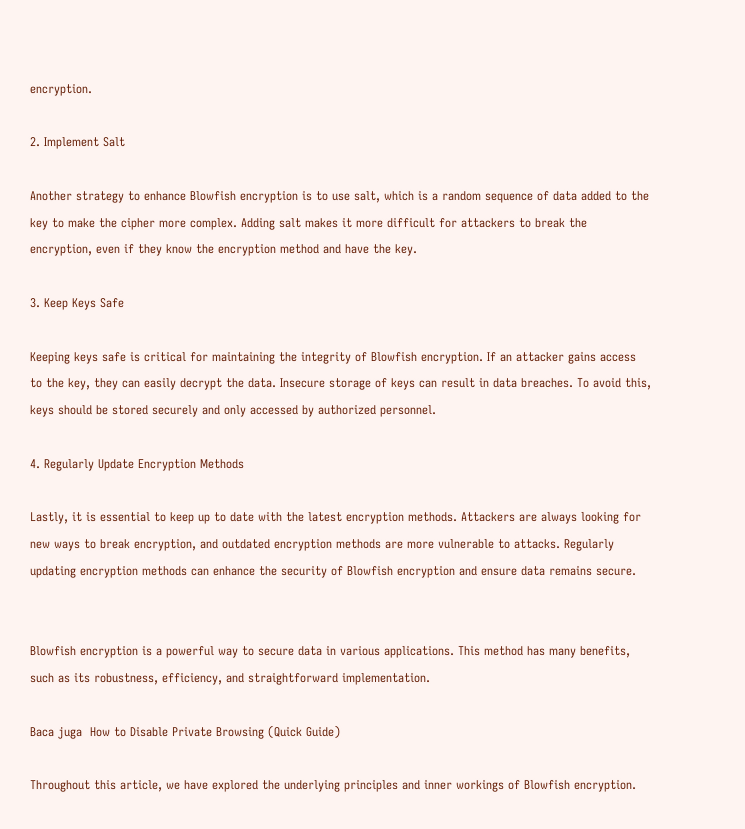encryption.

2. Implement Salt

Another strategy to enhance Blowfish encryption is to use salt, which is a random sequence of data added to the key to make the cipher more complex. Adding salt makes it more difficult for attackers to break the encryption, even if they know the encryption method and have the key.

3. Keep Keys Safe

Keeping keys safe is critical for maintaining the integrity of Blowfish encryption. If an attacker gains access to the key, they can easily decrypt the data. Insecure storage of keys can result in data breaches. To avoid this, keys should be stored securely and only accessed by authorized personnel.

4. Regularly Update Encryption Methods

Lastly, it is essential to keep up to date with the latest encryption methods. Attackers are always looking for new ways to break encryption, and outdated encryption methods are more vulnerable to attacks. Regularly updating encryption methods can enhance the security of Blowfish encryption and ensure data remains secure.


Blowfish encryption is a powerful way to secure data in various applications. This method has many benefits, such as its robustness, efficiency, and straightforward implementation.

Baca juga  How to Disable Private Browsing (Quick Guide)

Throughout this article, we have explored the underlying principles and inner workings of Blowfish encryption.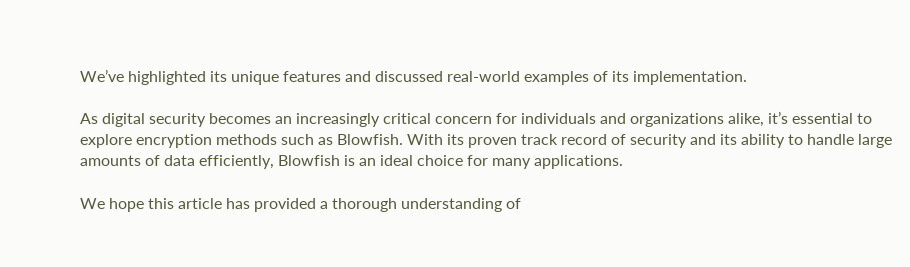We’ve highlighted its unique features and discussed real-world examples of its implementation.

As digital security becomes an increasingly critical concern for individuals and organizations alike, it’s essential to explore encryption methods such as Blowfish. With its proven track record of security and its ability to handle large amounts of data efficiently, Blowfish is an ideal choice for many applications.

We hope this article has provided a thorough understanding of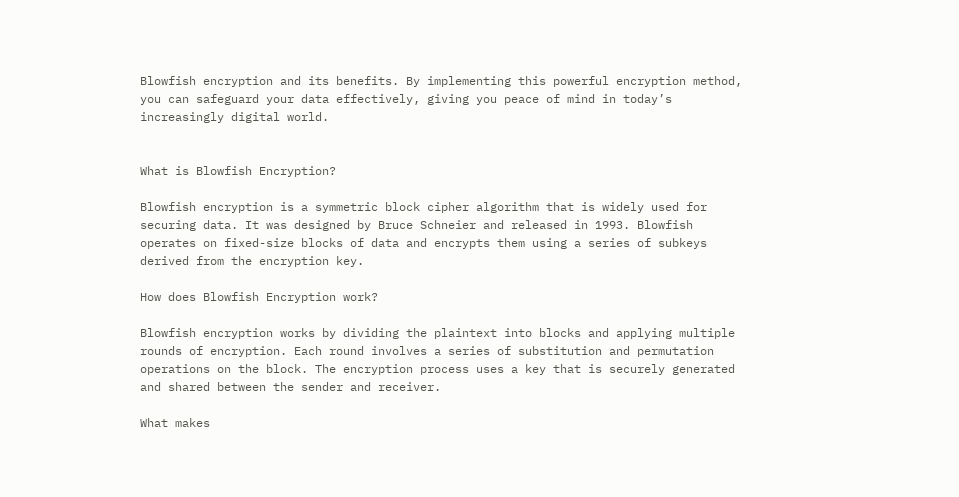Blowfish encryption and its benefits. By implementing this powerful encryption method, you can safeguard your data effectively, giving you peace of mind in today’s increasingly digital world.


What is Blowfish Encryption?

Blowfish encryption is a symmetric block cipher algorithm that is widely used for securing data. It was designed by Bruce Schneier and released in 1993. Blowfish operates on fixed-size blocks of data and encrypts them using a series of subkeys derived from the encryption key.

How does Blowfish Encryption work?

Blowfish encryption works by dividing the plaintext into blocks and applying multiple rounds of encryption. Each round involves a series of substitution and permutation operations on the block. The encryption process uses a key that is securely generated and shared between the sender and receiver.

What makes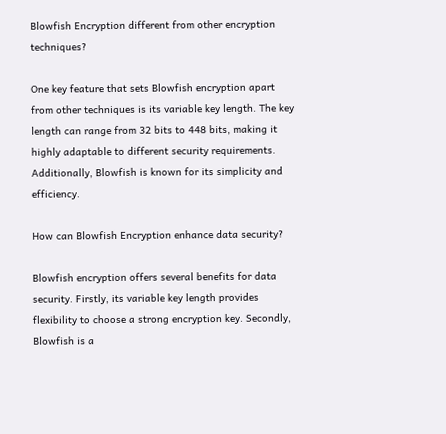Blowfish Encryption different from other encryption techniques?

One key feature that sets Blowfish encryption apart from other techniques is its variable key length. The key length can range from 32 bits to 448 bits, making it highly adaptable to different security requirements. Additionally, Blowfish is known for its simplicity and efficiency.

How can Blowfish Encryption enhance data security?

Blowfish encryption offers several benefits for data security. Firstly, its variable key length provides flexibility to choose a strong encryption key. Secondly, Blowfish is a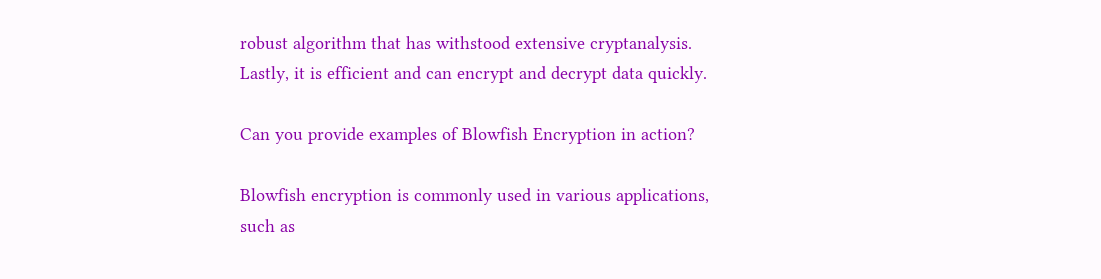robust algorithm that has withstood extensive cryptanalysis. Lastly, it is efficient and can encrypt and decrypt data quickly.

Can you provide examples of Blowfish Encryption in action?

Blowfish encryption is commonly used in various applications, such as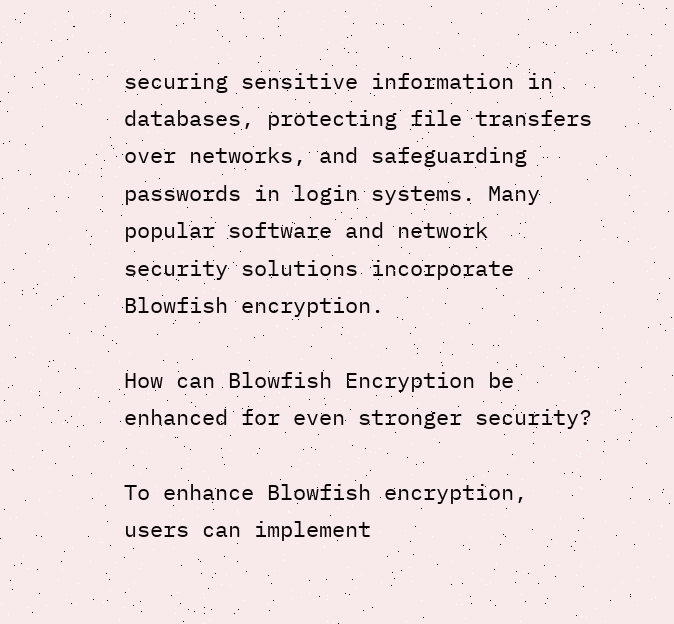securing sensitive information in databases, protecting file transfers over networks, and safeguarding passwords in login systems. Many popular software and network security solutions incorporate Blowfish encryption.

How can Blowfish Encryption be enhanced for even stronger security?

To enhance Blowfish encryption, users can implement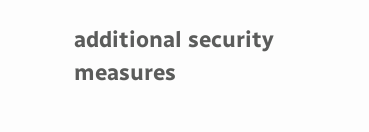additional security measures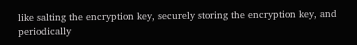like salting the encryption key, securely storing the encryption key, and periodically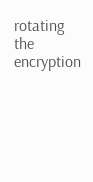rotating the encryption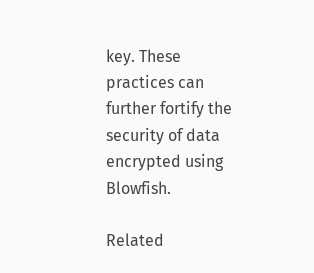key. These practices can further fortify the security of data encrypted using Blowfish.

Related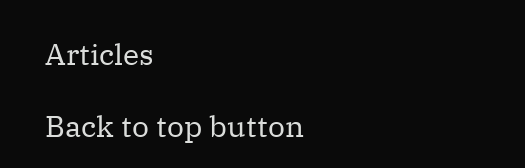Articles

Back to top button